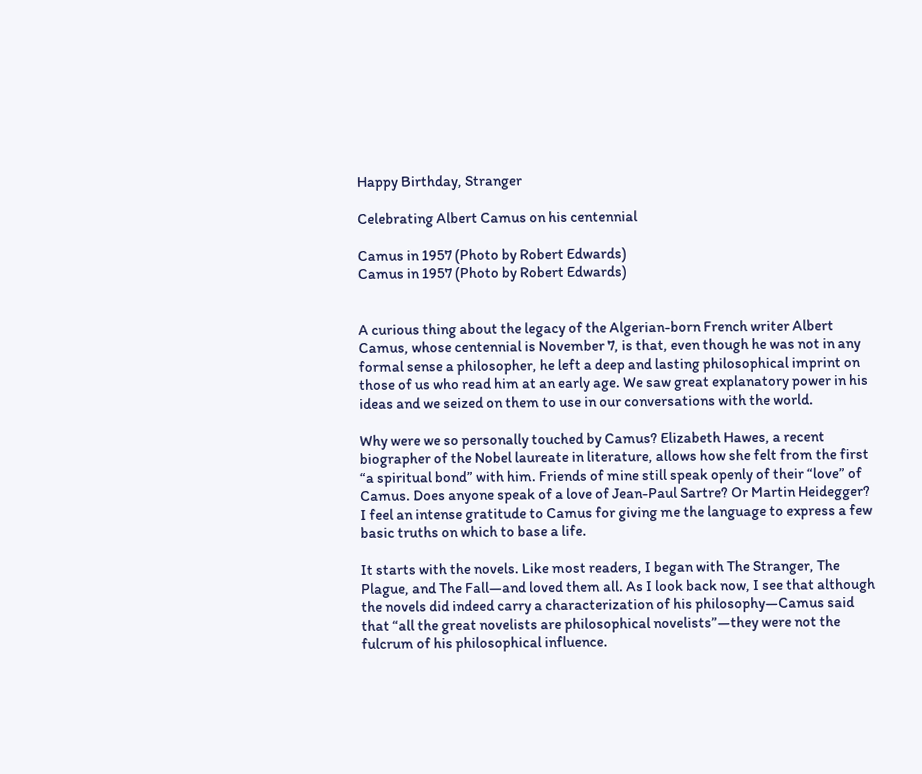Happy Birthday, Stranger

Celebrating Albert Camus on his centennial

Camus in 1957 (Photo by Robert Edwards)
Camus in 1957 (Photo by Robert Edwards)


A curious thing about the legacy of the Algerian-born French writer Albert Camus, whose centennial is November 7, is that, even though he was not in any formal sense a philosopher, he left a deep and lasting philosophical imprint on those of us who read him at an early age. We saw great explanatory power in his ideas and we seized on them to use in our conversations with the world.

Why were we so personally touched by Camus? Elizabeth Hawes, a recent biographer of the Nobel laureate in literature, allows how she felt from the first “a spiritual bond” with him. Friends of mine still speak openly of their “love” of Camus. Does anyone speak of a love of Jean-Paul Sartre? Or Martin Heidegger? I feel an intense gratitude to Camus for giving me the language to express a few basic truths on which to base a life.

It starts with the novels. Like most readers, I began with The Stranger, The Plague, and The Fall—and loved them all. As I look back now, I see that although the novels did indeed carry a characterization of his philosophy—Camus said that “all the great novelists are philosophical novelists”—they were not the fulcrum of his philosophical influence.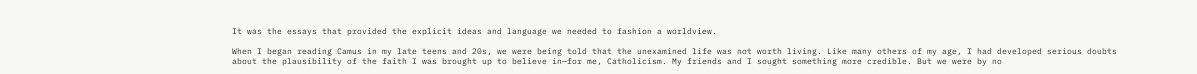It was the essays that provided the explicit ideas and language we needed to fashion a worldview.

When I began reading Camus in my late teens and 20s, we were being told that the unexamined life was not worth living. Like many others of my age, I had developed serious doubts about the plausibility of the faith I was brought up to believe in—for me, Catholicism. My friends and I sought something more credible. But we were by no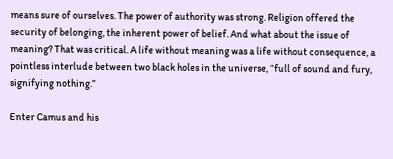means sure of ourselves. The power of authority was strong. Religion offered the security of belonging, the inherent power of belief. And what about the issue of meaning? That was critical. A life without meaning was a life without consequence, a pointless interlude between two black holes in the universe, “full of sound and fury, signifying nothing.”

Enter Camus and his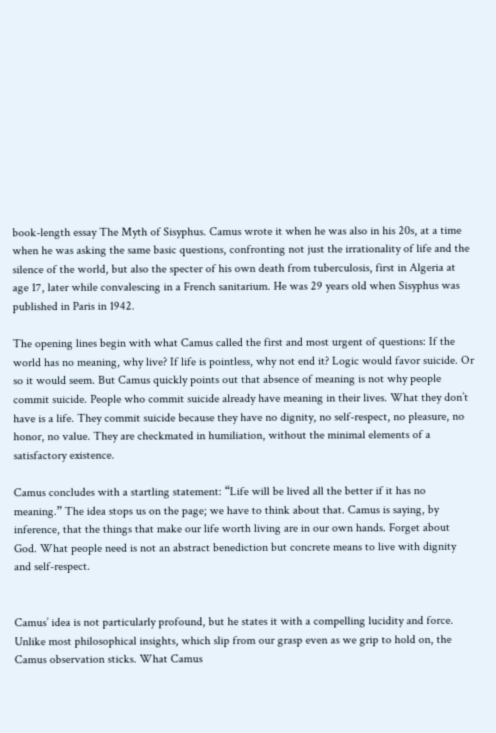book-length essay The Myth of Sisyphus. Camus wrote it when he was also in his 20s, at a time when he was asking the same basic questions, confronting not just the irrationality of life and the silence of the world, but also the specter of his own death from tuberculosis, first in Algeria at age 17, later while convalescing in a French sanitarium. He was 29 years old when Sisyphus was published in Paris in 1942.

The opening lines begin with what Camus called the first and most urgent of questions: If the world has no meaning, why live? If life is pointless, why not end it? Logic would favor suicide. Or so it would seem. But Camus quickly points out that absence of meaning is not why people commit suicide. People who commit suicide already have meaning in their lives. What they don’t have is a life. They commit suicide because they have no dignity, no self-respect, no pleasure, no honor, no value. They are checkmated in humiliation, without the minimal elements of a satisfactory existence.

Camus concludes with a startling statement: “Life will be lived all the better if it has no meaning.” The idea stops us on the page; we have to think about that. Camus is saying, by inference, that the things that make our life worth living are in our own hands. Forget about God. What people need is not an abstract benediction but concrete means to live with dignity and self-respect.


Camus’ idea is not particularly profound, but he states it with a compelling lucidity and force. Unlike most philosophical insights, which slip from our grasp even as we grip to hold on, the Camus observation sticks. What Camus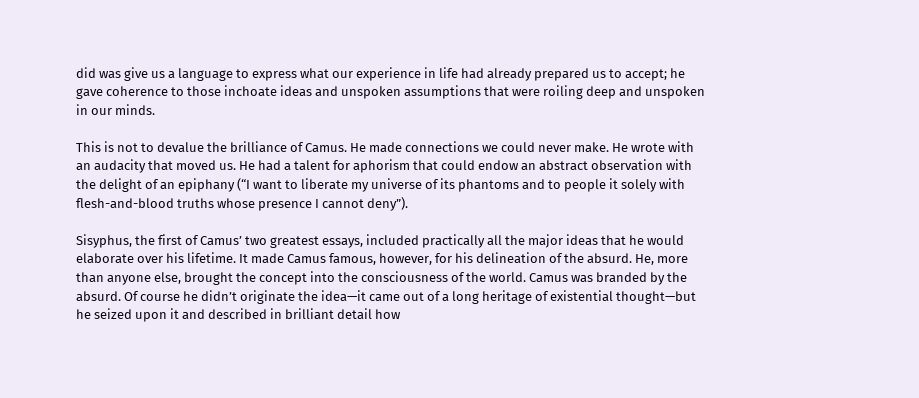did was give us a language to express what our experience in life had already prepared us to accept; he gave coherence to those inchoate ideas and unspoken assumptions that were roiling deep and unspoken in our minds.

This is not to devalue the brilliance of Camus. He made connections we could never make. He wrote with an audacity that moved us. He had a talent for aphorism that could endow an abstract observation with the delight of an epiphany (“I want to liberate my universe of its phantoms and to people it solely with flesh-and-blood truths whose presence I cannot deny”).

Sisyphus, the first of Camus’ two greatest essays, included practically all the major ideas that he would elaborate over his lifetime. It made Camus famous, however, for his delineation of the absurd. He, more than anyone else, brought the concept into the consciousness of the world. Camus was branded by the absurd. Of course he didn’t originate the idea—it came out of a long heritage of existential thought—but he seized upon it and described in brilliant detail how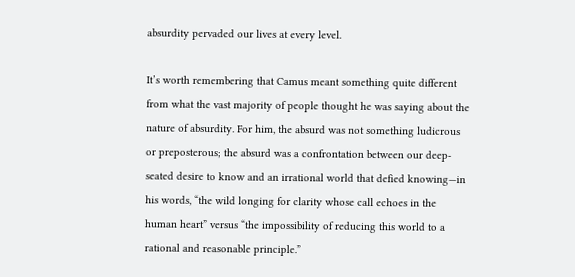absurdity pervaded our lives at every level.

It’s worth remembering that Camus meant something quite different from what the vast majority of people thought he was saying about the nature of absurdity. For him, the absurd was not something ludicrous or preposterous; the absurd was a confrontation between our deep-seated desire to know and an irrational world that defied knowing—in his words, “the wild longing for clarity whose call echoes in the human heart” versus “the impossibility of reducing this world to a rational and reasonable principle.”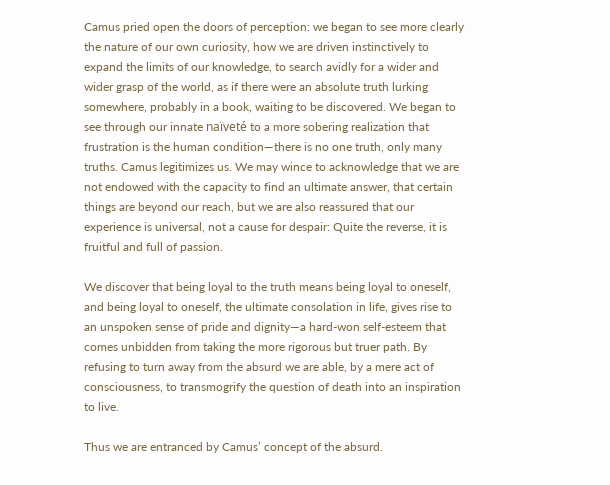Camus pried open the doors of perception: we began to see more clearly the nature of our own curiosity, how we are driven instinctively to expand the limits of our knowledge, to search avidly for a wider and wider grasp of the world, as if there were an absolute truth lurking somewhere, probably in a book, waiting to be discovered. We began to see through our innate naïveté to a more sobering realization that frustration is the human condition—there is no one truth, only many truths. Camus legitimizes us. We may wince to acknowledge that we are not endowed with the capacity to find an ultimate answer, that certain things are beyond our reach, but we are also reassured that our experience is universal, not a cause for despair: Quite the reverse, it is fruitful and full of passion.

We discover that being loyal to the truth means being loyal to oneself, and being loyal to oneself, the ultimate consolation in life, gives rise to an unspoken sense of pride and dignity—a hard-won self-esteem that comes unbidden from taking the more rigorous but truer path. By refusing to turn away from the absurd we are able, by a mere act of consciousness, to transmogrify the question of death into an inspiration to live.

Thus we are entranced by Camus’ concept of the absurd.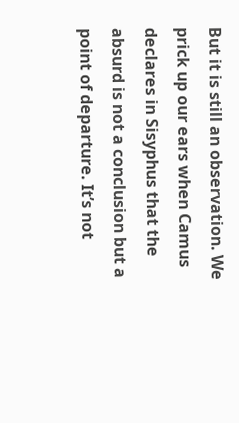But it is still an observation. We prick up our ears when Camus declares in Sisyphus that the absurd is not a conclusion but a point of departure. It’s not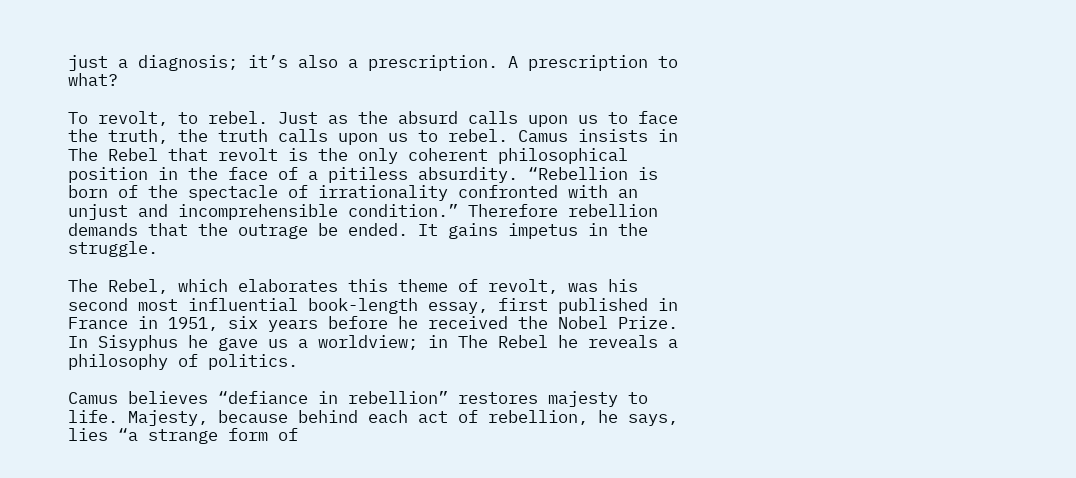just a diagnosis; it’s also a prescription. A prescription to what?

To revolt, to rebel. Just as the absurd calls upon us to face the truth, the truth calls upon us to rebel. Camus insists in The Rebel that revolt is the only coherent philosophical position in the face of a pitiless absurdity. “Rebellion is born of the spectacle of irrationality confronted with an unjust and incomprehensible condition.” Therefore rebellion demands that the outrage be ended. It gains impetus in the struggle.

The Rebel, which elaborates this theme of revolt, was his second most influential book-length essay, first published in France in 1951, six years before he received the Nobel Prize. In Sisyphus he gave us a worldview; in The Rebel he reveals a philosophy of politics.

Camus believes “defiance in rebellion” restores majesty to life. Majesty, because behind each act of rebellion, he says, lies “a strange form of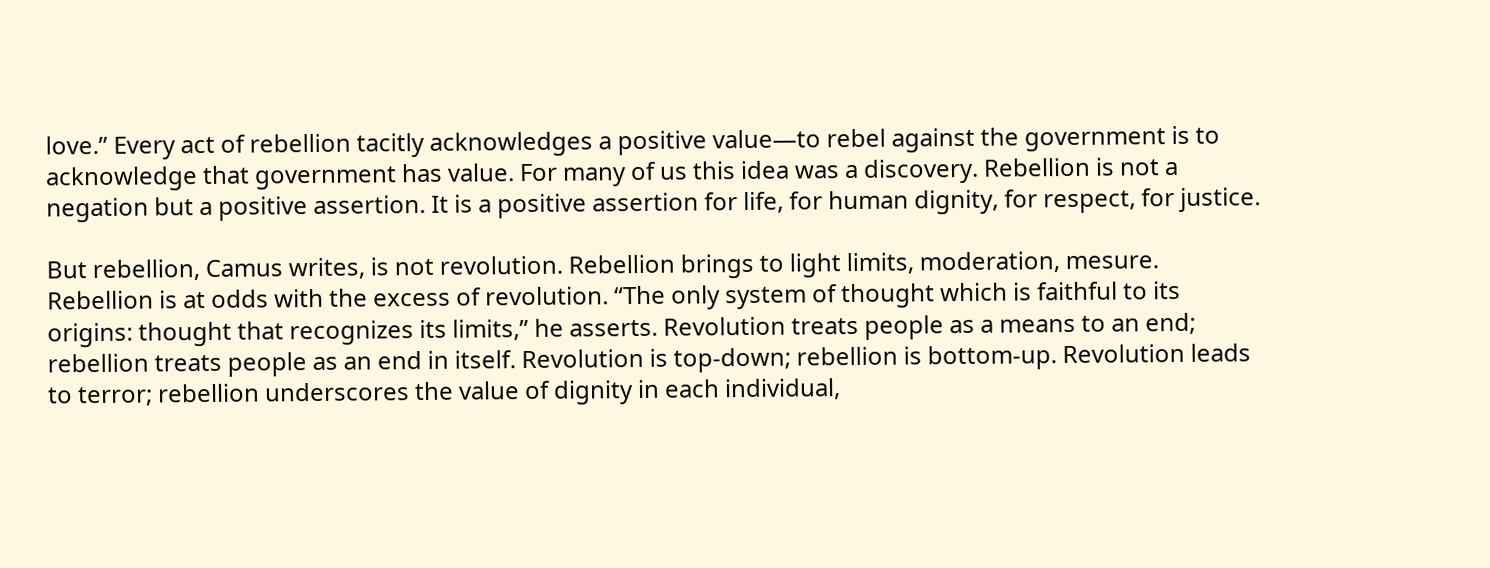love.” Every act of rebellion tacitly acknowledges a positive value—to rebel against the government is to acknowledge that government has value. For many of us this idea was a discovery. Rebellion is not a negation but a positive assertion. It is a positive assertion for life, for human dignity, for respect, for justice.

But rebellion, Camus writes, is not revolution. Rebellion brings to light limits, moderation, mesure. Rebellion is at odds with the excess of revolution. “The only system of thought which is faithful to its origins: thought that recognizes its limits,” he asserts. Revolution treats people as a means to an end; rebellion treats people as an end in itself. Revolution is top-down; rebellion is bottom-up. Revolution leads to terror; rebellion underscores the value of dignity in each individual,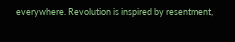everywhere. Revolution is inspired by resentment,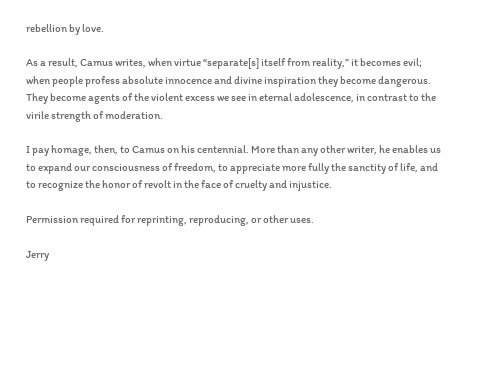rebellion by love.

As a result, Camus writes, when virtue “separate[s] itself from reality,” it becomes evil; when people profess absolute innocence and divine inspiration they become dangerous. They become agents of the violent excess we see in eternal adolescence, in contrast to the virile strength of moderation.

I pay homage, then, to Camus on his centennial. More than any other writer, he enables us to expand our consciousness of freedom, to appreciate more fully the sanctity of life, and to recognize the honor of revolt in the face of cruelty and injustice.

Permission required for reprinting, reproducing, or other uses.

Jerry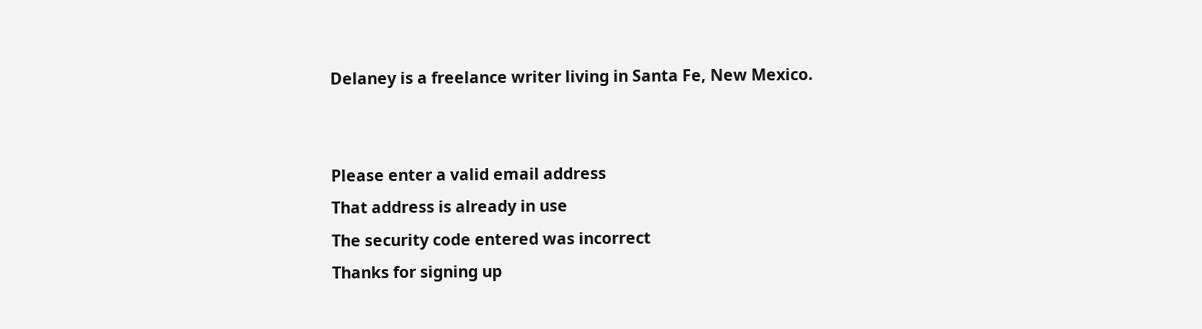Delaney is a freelance writer living in Santa Fe, New Mexico.


Please enter a valid email address
That address is already in use
The security code entered was incorrect
Thanks for signing up